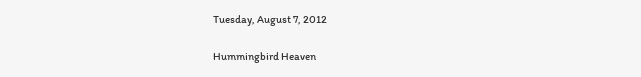Tuesday, August 7, 2012

Hummingbird Heaven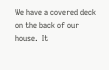We have a covered deck on the back of our house.  It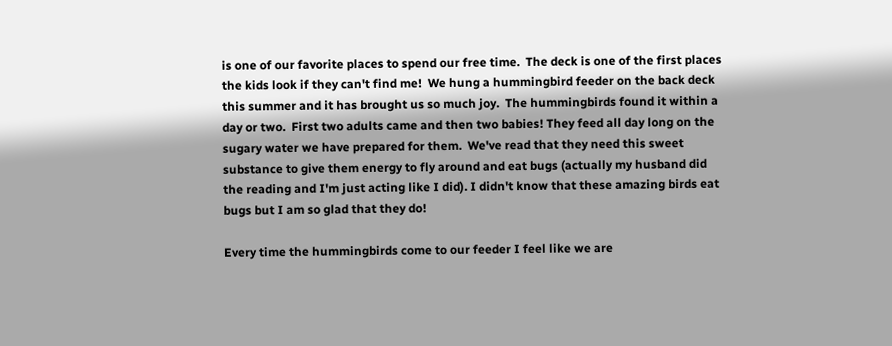is one of our favorite places to spend our free time.  The deck is one of the first places the kids look if they can't find me!  We hung a hummingbird feeder on the back deck this summer and it has brought us so much joy.  The hummingbirds found it within a day or two.  First two adults came and then two babies! They feed all day long on the sugary water we have prepared for them.  We've read that they need this sweet substance to give them energy to fly around and eat bugs (actually my husband did the reading and I'm just acting like I did). I didn't know that these amazing birds eat bugs but I am so glad that they do!

Every time the hummingbirds come to our feeder I feel like we are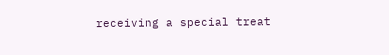receiving a special treat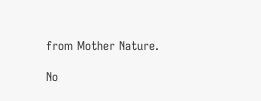from Mother Nature.

No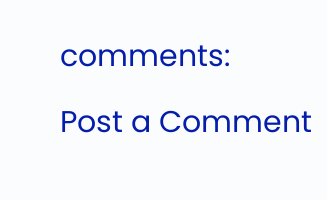comments:

Post a Comment